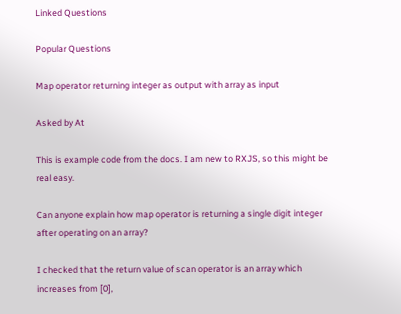Linked Questions

Popular Questions

Map operator returning integer as output with array as input

Asked by At

This is example code from the docs. I am new to RXJS, so this might be real easy.

Can anyone explain how map operator is returning a single digit integer after operating on an array?

I checked that the return value of scan operator is an array which increases from [0],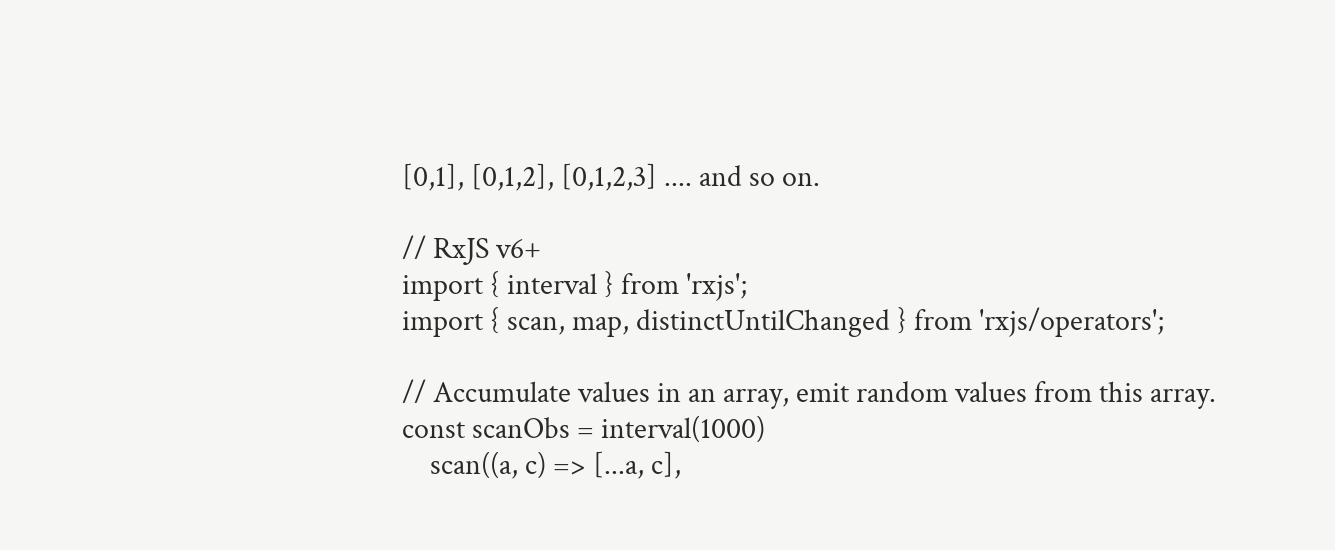[0,1], [0,1,2], [0,1,2,3] .... and so on.

// RxJS v6+
import { interval } from 'rxjs';
import { scan, map, distinctUntilChanged } from 'rxjs/operators';

// Accumulate values in an array, emit random values from this array.
const scanObs = interval(1000)
    scan((a, c) => [...a, c],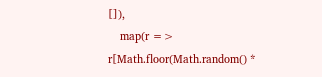[]),
    map(r => r[Math.floor(Math.random() *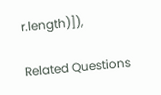r.length)]),

Related Questions